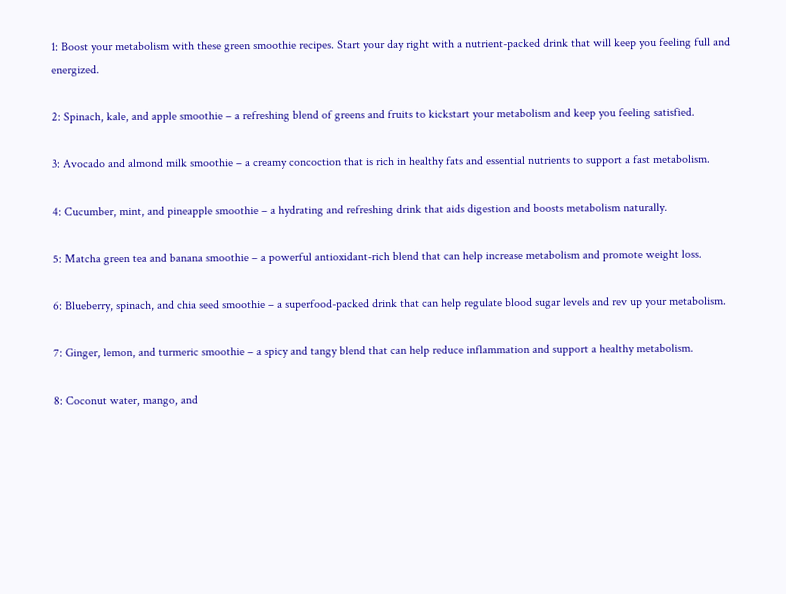1: Boost your metabolism with these green smoothie recipes. Start your day right with a nutrient-packed drink that will keep you feeling full and energized.

2: Spinach, kale, and apple smoothie – a refreshing blend of greens and fruits to kickstart your metabolism and keep you feeling satisfied.

3: Avocado and almond milk smoothie – a creamy concoction that is rich in healthy fats and essential nutrients to support a fast metabolism.

4: Cucumber, mint, and pineapple smoothie – a hydrating and refreshing drink that aids digestion and boosts metabolism naturally.

5: Matcha green tea and banana smoothie – a powerful antioxidant-rich blend that can help increase metabolism and promote weight loss.

6: Blueberry, spinach, and chia seed smoothie – a superfood-packed drink that can help regulate blood sugar levels and rev up your metabolism.

7: Ginger, lemon, and turmeric smoothie – a spicy and tangy blend that can help reduce inflammation and support a healthy metabolism.

8: Coconut water, mango, and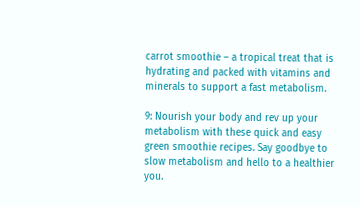carrot smoothie – a tropical treat that is hydrating and packed with vitamins and minerals to support a fast metabolism.

9: Nourish your body and rev up your metabolism with these quick and easy green smoothie recipes. Say goodbye to slow metabolism and hello to a healthier you.